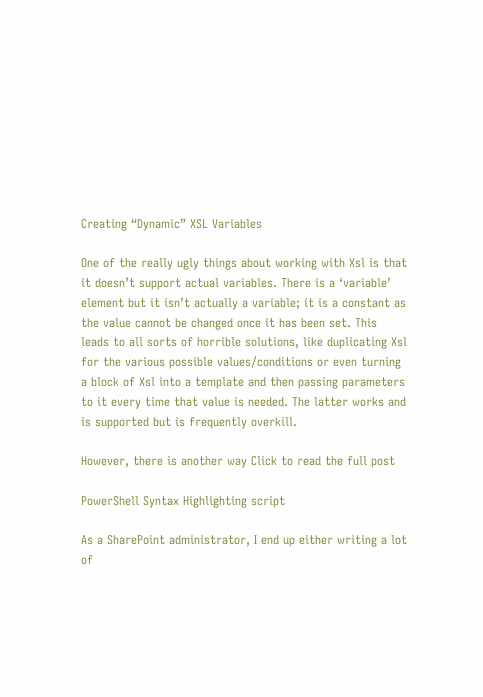Creating “Dynamic” XSL Variables

One of the really ugly things about working with Xsl is that it doesn’t support actual variables. There is a ‘variable’ element but it isn’t actually a variable; it is a constant as the value cannot be changed once it has been set. This leads to all sorts of horrible solutions, like duplicating Xsl for the various possible values/conditions or even turning a block of Xsl into a template and then passing parameters to it every time that value is needed. The latter works and is supported but is frequently overkill.

However, there is another way Click to read the full post

PowerShell Syntax Highlighting script

As a SharePoint administrator, I end up either writing a lot of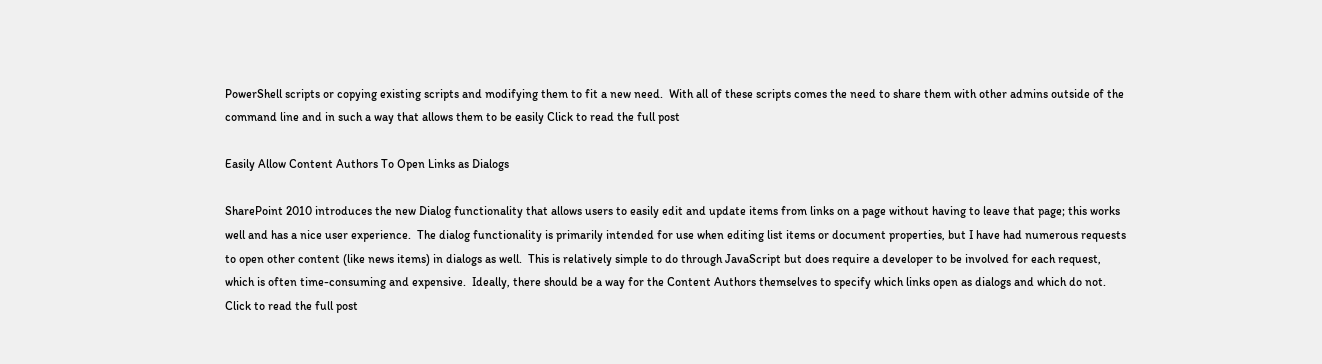PowerShell scripts or copying existing scripts and modifying them to fit a new need.  With all of these scripts comes the need to share them with other admins outside of the command line and in such a way that allows them to be easily Click to read the full post

Easily Allow Content Authors To Open Links as Dialogs

SharePoint 2010 introduces the new Dialog functionality that allows users to easily edit and update items from links on a page without having to leave that page; this works well and has a nice user experience.  The dialog functionality is primarily intended for use when editing list items or document properties, but I have had numerous requests to open other content (like news items) in dialogs as well.  This is relatively simple to do through JavaScript but does require a developer to be involved for each request, which is often time-consuming and expensive.  Ideally, there should be a way for the Content Authors themselves to specify which links open as dialogs and which do not.  Click to read the full post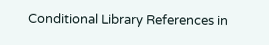Conditional Library References in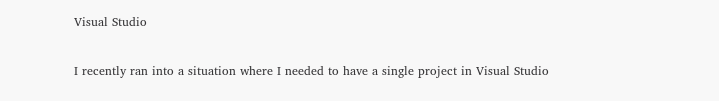Visual Studio

I recently ran into a situation where I needed to have a single project in Visual Studio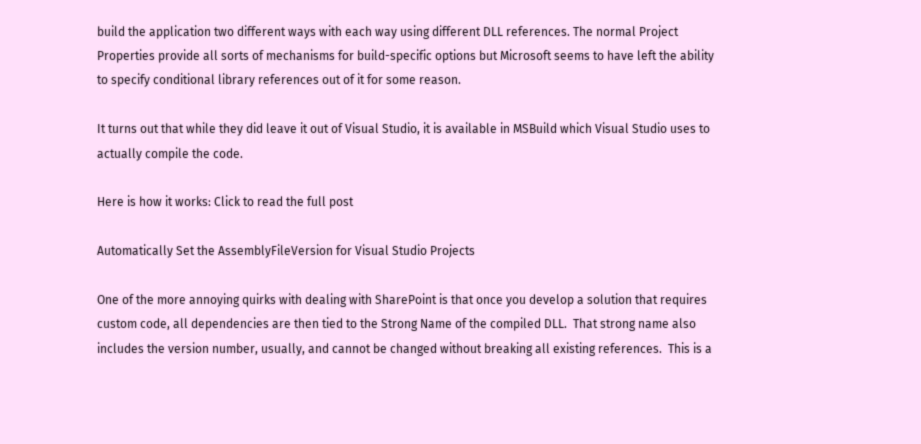build the application two different ways with each way using different DLL references. The normal Project Properties provide all sorts of mechanisms for build-specific options but Microsoft seems to have left the ability to specify conditional library references out of it for some reason.

It turns out that while they did leave it out of Visual Studio, it is available in MSBuild which Visual Studio uses to actually compile the code.

Here is how it works: Click to read the full post

Automatically Set the AssemblyFileVersion for Visual Studio Projects

One of the more annoying quirks with dealing with SharePoint is that once you develop a solution that requires custom code, all dependencies are then tied to the Strong Name of the compiled DLL.  That strong name also includes the version number, usually, and cannot be changed without breaking all existing references.  This is a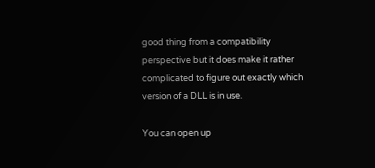good thing from a compatibility perspective but it does make it rather complicated to figure out exactly which version of a DLL is in use.

You can open up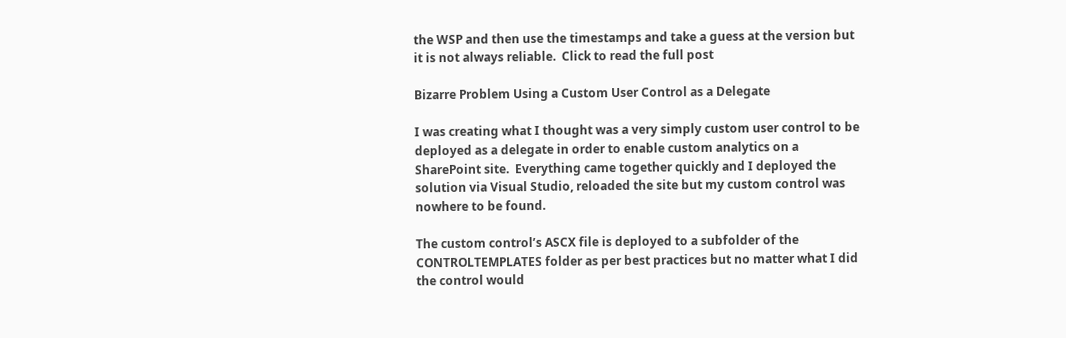the WSP and then use the timestamps and take a guess at the version but it is not always reliable.  Click to read the full post

Bizarre Problem Using a Custom User Control as a Delegate

I was creating what I thought was a very simply custom user control to be deployed as a delegate in order to enable custom analytics on a SharePoint site.  Everything came together quickly and I deployed the solution via Visual Studio, reloaded the site but my custom control was nowhere to be found.

The custom control’s ASCX file is deployed to a subfolder of the CONTROLTEMPLATES folder as per best practices but no matter what I did the control would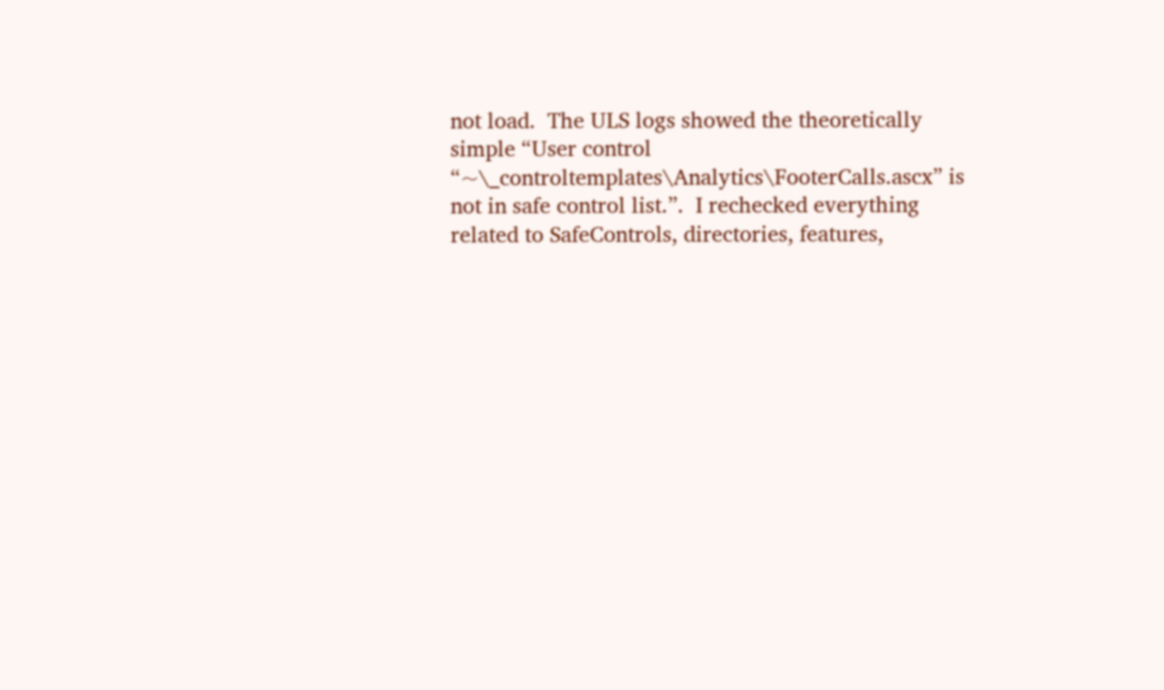not load.  The ULS logs showed the theoretically simple “User control “~\_controltemplates\Analytics\FooterCalls.ascx” is not in safe control list.”.  I rechecked everything related to SafeControls, directories, features,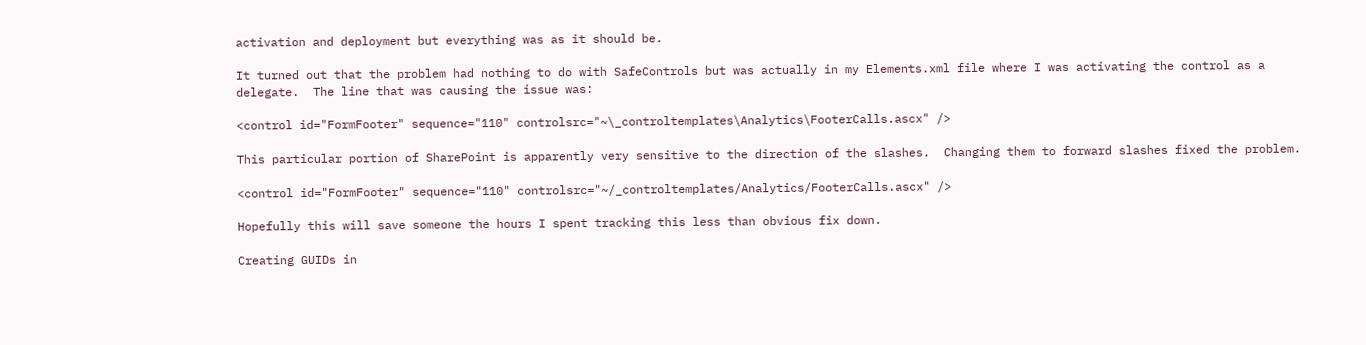activation and deployment but everything was as it should be.

It turned out that the problem had nothing to do with SafeControls but was actually in my Elements.xml file where I was activating the control as a delegate.  The line that was causing the issue was:

<control id="FormFooter" sequence="110" controlsrc="~\_controltemplates\Analytics\FooterCalls.ascx" />

This particular portion of SharePoint is apparently very sensitive to the direction of the slashes.  Changing them to forward slashes fixed the problem.

<control id="FormFooter" sequence="110" controlsrc="~/_controltemplates/Analytics/FooterCalls.ascx" />

Hopefully this will save someone the hours I spent tracking this less than obvious fix down.

Creating GUIDs in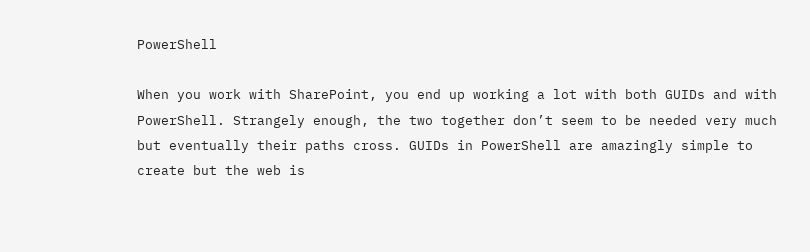PowerShell

When you work with SharePoint, you end up working a lot with both GUIDs and with PowerShell. Strangely enough, the two together don’t seem to be needed very much but eventually their paths cross. GUIDs in PowerShell are amazingly simple to create but the web is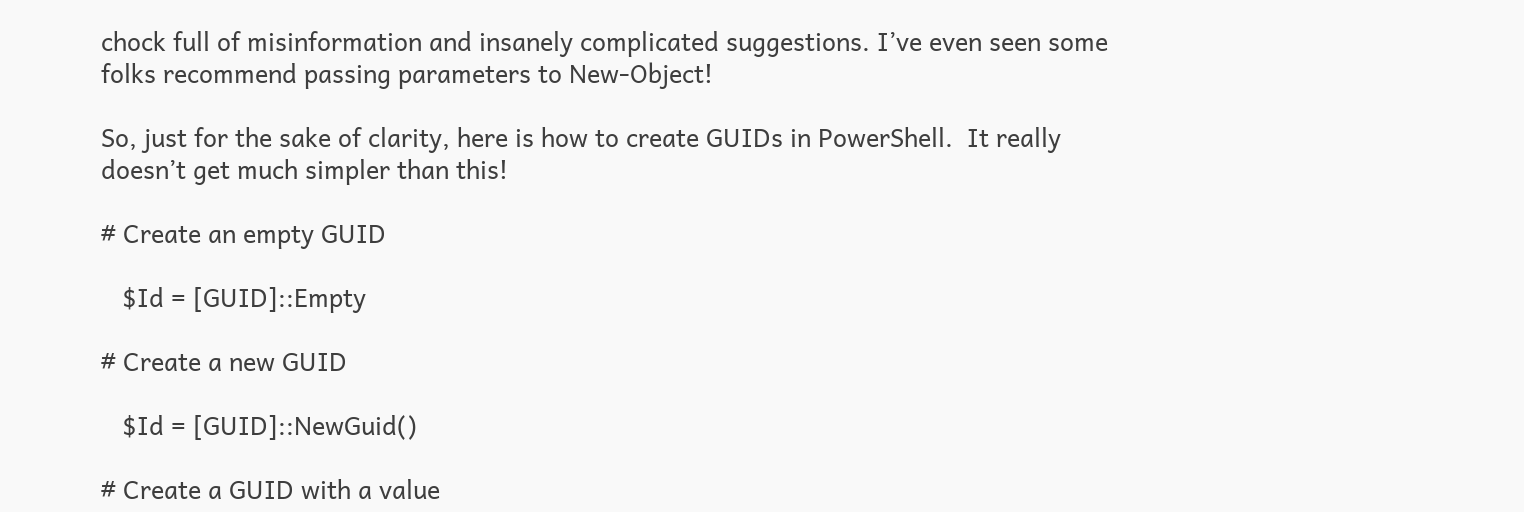chock full of misinformation and insanely complicated suggestions. I’ve even seen some folks recommend passing parameters to New-Object!

So, just for the sake of clarity, here is how to create GUIDs in PowerShell.  It really doesn’t get much simpler than this!

# Create an empty GUID

   $Id = [GUID]::Empty

# Create a new GUID

   $Id = [GUID]::NewGuid()

# Create a GUID with a value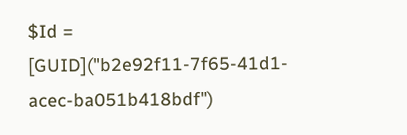$Id = [GUID]("b2e92f11-7f65-41d1-acec-ba051b418bdf")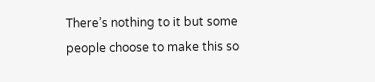There’s nothing to it but some people choose to make this so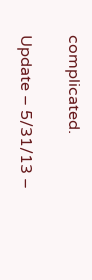complicated.

Update – 5/31/13 –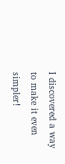I discovered a way to make it even simpler!